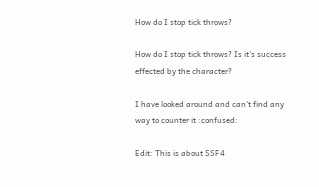How do I stop tick throws?

How do I stop tick throws? Is it’s success effected by the character?

I have looked around and can’t find any way to counter it :confused:

Edit: This is about SSF4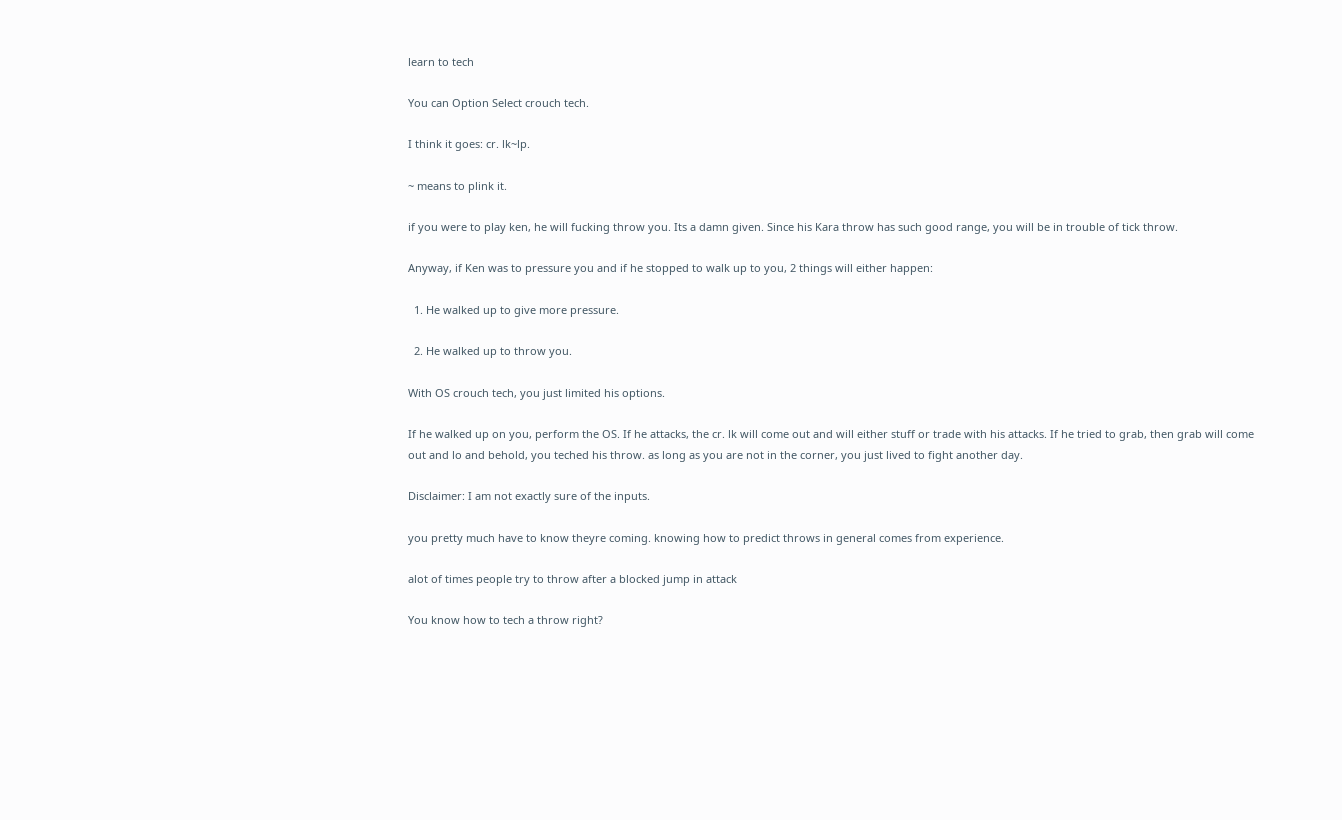learn to tech

You can Option Select crouch tech.

I think it goes: cr. lk~lp.

~ means to plink it.

if you were to play ken, he will fucking throw you. Its a damn given. Since his Kara throw has such good range, you will be in trouble of tick throw.

Anyway, if Ken was to pressure you and if he stopped to walk up to you, 2 things will either happen:

  1. He walked up to give more pressure.

  2. He walked up to throw you.

With OS crouch tech, you just limited his options.

If he walked up on you, perform the OS. If he attacks, the cr. lk will come out and will either stuff or trade with his attacks. If he tried to grab, then grab will come out and lo and behold, you teched his throw. as long as you are not in the corner, you just lived to fight another day.

Disclaimer: I am not exactly sure of the inputs.

you pretty much have to know theyre coming. knowing how to predict throws in general comes from experience.

alot of times people try to throw after a blocked jump in attack

You know how to tech a throw right?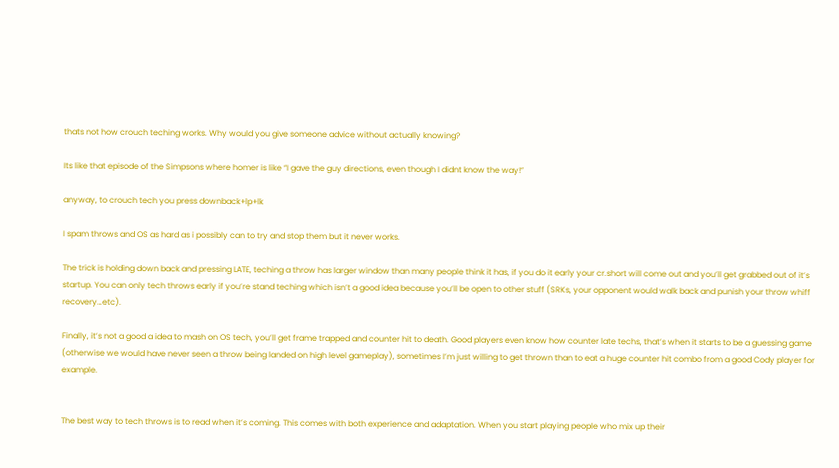thats not how crouch teching works. Why would you give someone advice without actually knowing?

Its like that episode of the Simpsons where homer is like “I gave the guy directions, even though I didnt know the way!”

anyway, to crouch tech you press downback+lp+lk

I spam throws and OS as hard as i possibly can to try and stop them but it never works.

The trick is holding down back and pressing LATE, teching a throw has larger window than many people think it has, if you do it early your cr.short will come out and you’ll get grabbed out of it’s startup. You can only tech throws early if you’re stand teching which isn’t a good idea because you’ll be open to other stuff (SRKs, your opponent would walk back and punish your throw whiff recovery…etc).

Finally, it’s not a good a idea to mash on OS tech, you’ll get frame trapped and counter hit to death. Good players even know how counter late techs, that’s when it starts to be a guessing game (otherwise we would have never seen a throw being landed on high level gameplay), sometimes I’m just willing to get thrown than to eat a huge counter hit combo from a good Cody player for example.


The best way to tech throws is to read when it’s coming. This comes with both experience and adaptation. When you start playing people who mix up their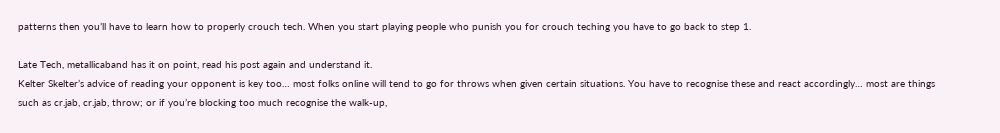patterns then you’ll have to learn how to properly crouch tech. When you start playing people who punish you for crouch teching you have to go back to step 1.

Late Tech, metallicaband has it on point, read his post again and understand it.
Kelter Skelter’s advice of reading your opponent is key too… most folks online will tend to go for throws when given certain situations. You have to recognise these and react accordingly… most are things such as cr.jab, cr.jab, throw; or if you’re blocking too much recognise the walk-up,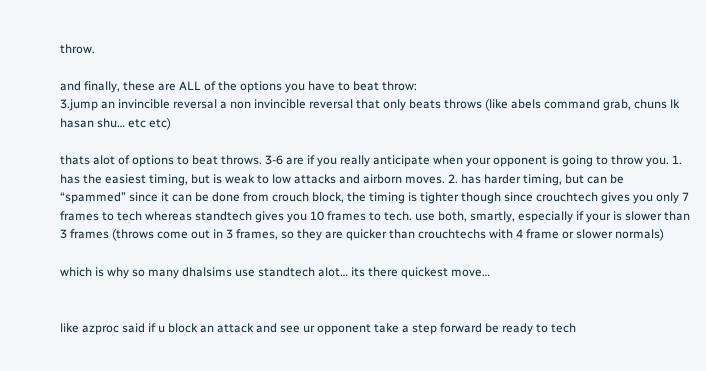throw.

and finally, these are ALL of the options you have to beat throw:
3.jump an invincible reversal a non invincible reversal that only beats throws (like abels command grab, chuns lk hasan shu… etc etc)

thats alot of options to beat throws. 3-6 are if you really anticipate when your opponent is going to throw you. 1. has the easiest timing, but is weak to low attacks and airborn moves. 2. has harder timing, but can be “spammed” since it can be done from crouch block, the timing is tighter though since crouchtech gives you only 7 frames to tech whereas standtech gives you 10 frames to tech. use both, smartly, especially if your is slower than 3 frames (throws come out in 3 frames, so they are quicker than crouchtechs with 4 frame or slower normals)

which is why so many dhalsims use standtech alot… its there quickest move…


like azproc said if u block an attack and see ur opponent take a step forward be ready to tech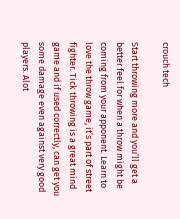crouch tech

Start throwing more and you’ll get a better feel for when a throw might be coming from your apponent. Learn to love the throw game, it’s part of street fighter. Tick throwing is a great mind game and if used correctly, can get you some damage even against very good players. Alot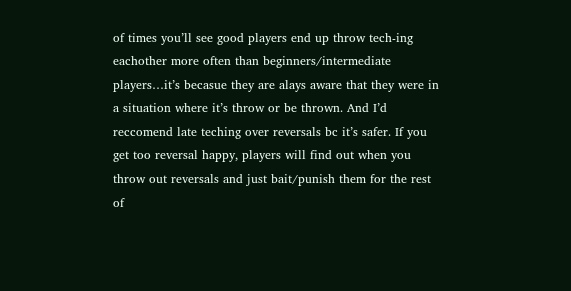of times you’ll see good players end up throw tech-ing eachother more often than beginners/intermediate players…it’s becasue they are alays aware that they were in a situation where it’s throw or be thrown. And I’d reccomend late teching over reversals bc it’s safer. If you get too reversal happy, players will find out when you throw out reversals and just bait/punish them for the rest of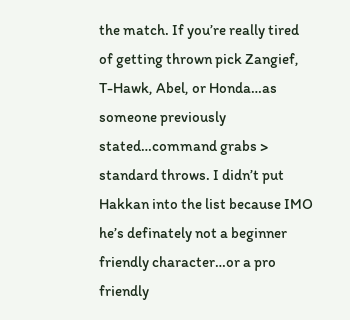the match. If you’re really tired of getting thrown pick Zangief, T-Hawk, Abel, or Honda…as someone previously stated…command grabs > standard throws. I didn’t put Hakkan into the list because IMO he’s definately not a beginner friendly character…or a pro friendly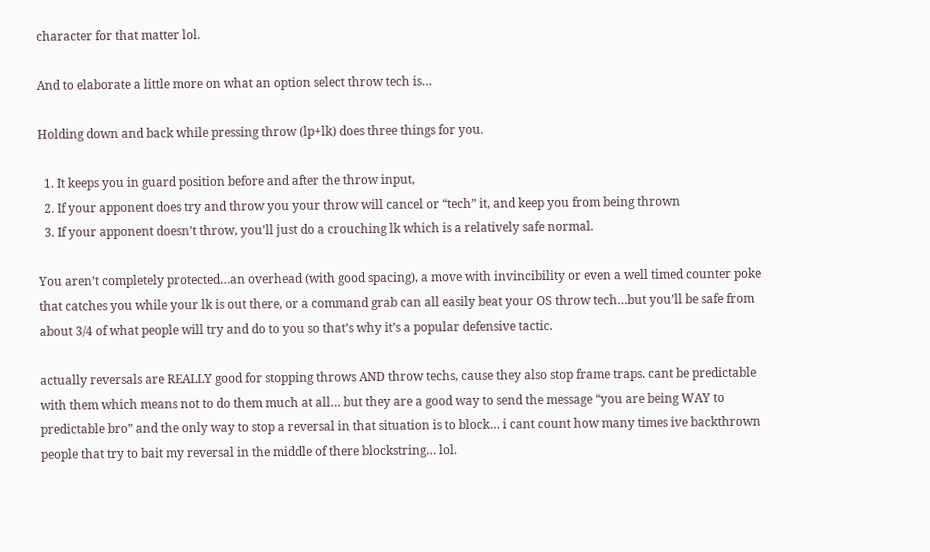character for that matter lol.

And to elaborate a little more on what an option select throw tech is…

Holding down and back while pressing throw (lp+lk) does three things for you.

  1. It keeps you in guard position before and after the throw input,
  2. If your apponent does try and throw you your throw will cancel or “tech” it, and keep you from being thrown
  3. If your apponent doesn’t throw, you’ll just do a crouching lk which is a relatively safe normal.

You aren’t completely protected…an overhead (with good spacing), a move with invincibility or even a well timed counter poke that catches you while your lk is out there, or a command grab can all easily beat your OS throw tech…but you’ll be safe from about 3/4 of what people will try and do to you so that’s why it’s a popular defensive tactic.

actually reversals are REALLY good for stopping throws AND throw techs, cause they also stop frame traps. cant be predictable with them which means not to do them much at all… but they are a good way to send the message “you are being WAY to predictable bro” and the only way to stop a reversal in that situation is to block… i cant count how many times ive backthrown people that try to bait my reversal in the middle of there blockstring… lol.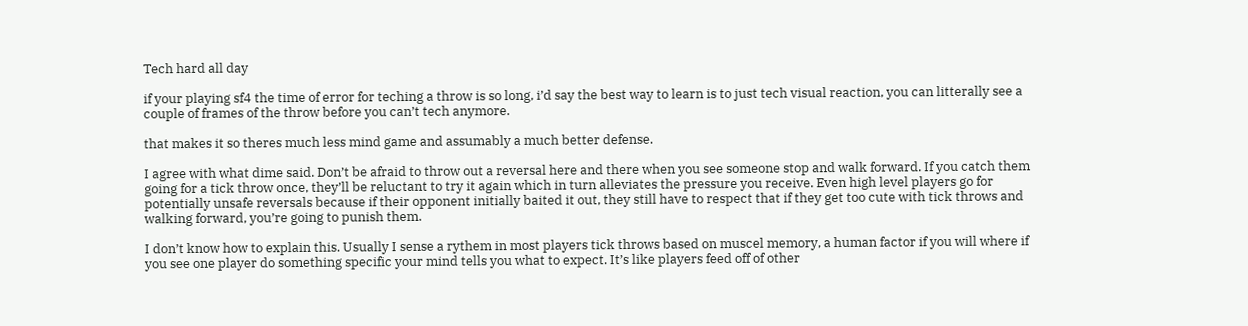Tech hard all day

if your playing sf4 the time of error for teching a throw is so long, i’d say the best way to learn is to just tech visual reaction, you can litterally see a couple of frames of the throw before you can’t tech anymore.

that makes it so theres much less mind game and assumably a much better defense.

I agree with what dime said. Don’t be afraid to throw out a reversal here and there when you see someone stop and walk forward. If you catch them going for a tick throw once, they’ll be reluctant to try it again which in turn alleviates the pressure you receive. Even high level players go for potentially unsafe reversals because if their opponent initially baited it out, they still have to respect that if they get too cute with tick throws and walking forward, you’re going to punish them.

I don’t know how to explain this. Usually I sense a rythem in most players tick throws based on muscel memory, a human factor if you will where if you see one player do something specific your mind tells you what to expect. It’s like players feed off of other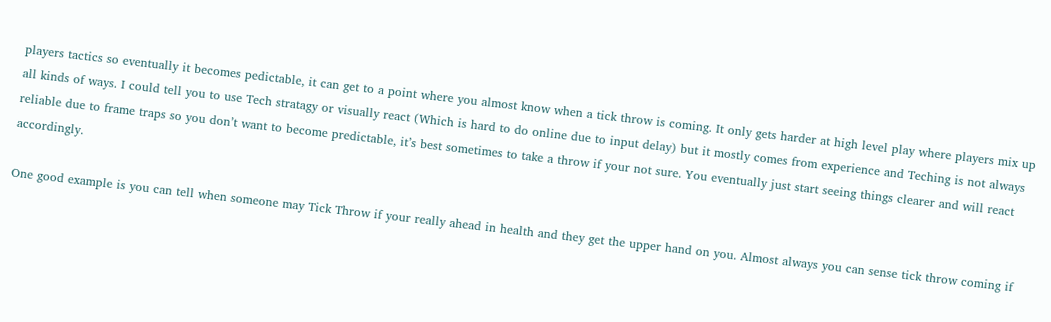players tactics so eventually it becomes pedictable, it can get to a point where you almost know when a tick throw is coming. It only gets harder at high level play where players mix up all kinds of ways. I could tell you to use Tech stratagy or visually react (Which is hard to do online due to input delay) but it mostly comes from experience and Teching is not always reliable due to frame traps so you don’t want to become predictable, it’s best sometimes to take a throw if your not sure. You eventually just start seeing things clearer and will react accordingly.

One good example is you can tell when someone may Tick Throw if your really ahead in health and they get the upper hand on you. Almost always you can sense tick throw coming if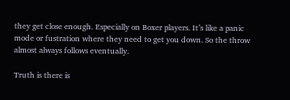they get close enough. Especially on Boxer players. It’s like a panic mode or fustration where they need to get you down. So the throw almost always follows eventually.

Truth is there is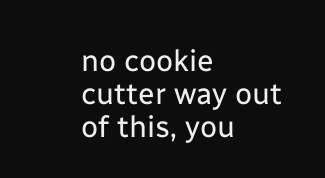no cookie cutter way out of this, you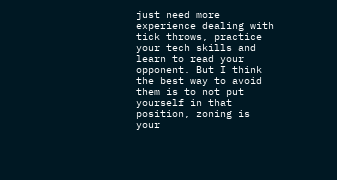just need more experience dealing with tick throws, practice your tech skills and learn to read your opponent. But I think the best way to avoid them is to not put yourself in that position, zoning is your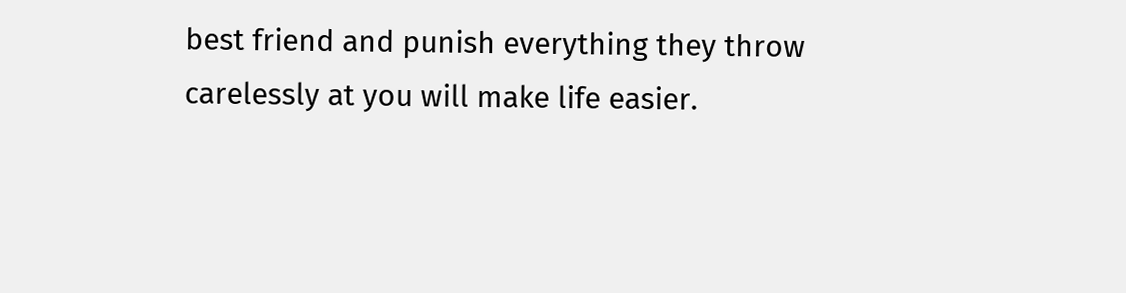best friend and punish everything they throw carelessly at you will make life easier.